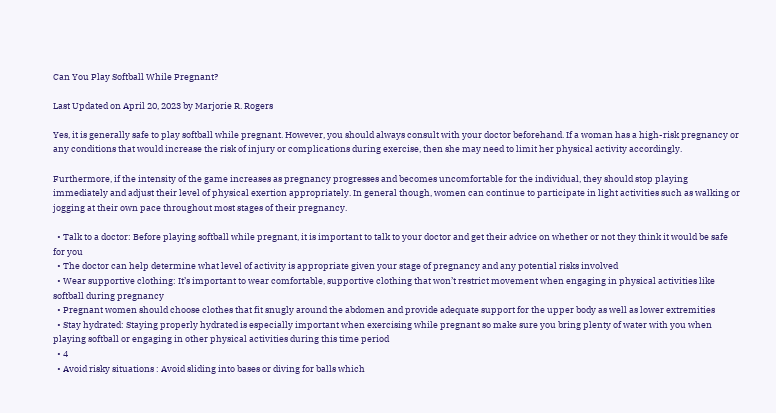Can You Play Softball While Pregnant?

Last Updated on April 20, 2023 by Marjorie R. Rogers

Yes, it is generally safe to play softball while pregnant. However, you should always consult with your doctor beforehand. If a woman has a high-risk pregnancy or any conditions that would increase the risk of injury or complications during exercise, then she may need to limit her physical activity accordingly.

Furthermore, if the intensity of the game increases as pregnancy progresses and becomes uncomfortable for the individual, they should stop playing immediately and adjust their level of physical exertion appropriately. In general though, women can continue to participate in light activities such as walking or jogging at their own pace throughout most stages of their pregnancy.

  • Talk to a doctor: Before playing softball while pregnant, it is important to talk to your doctor and get their advice on whether or not they think it would be safe for you
  • The doctor can help determine what level of activity is appropriate given your stage of pregnancy and any potential risks involved
  • Wear supportive clothing: It’s important to wear comfortable, supportive clothing that won’t restrict movement when engaging in physical activities like softball during pregnancy
  • Pregnant women should choose clothes that fit snugly around the abdomen and provide adequate support for the upper body as well as lower extremities
  • Stay hydrated: Staying properly hydrated is especially important when exercising while pregnant so make sure you bring plenty of water with you when playing softball or engaging in other physical activities during this time period
  • 4
  • Avoid risky situations : Avoid sliding into bases or diving for balls which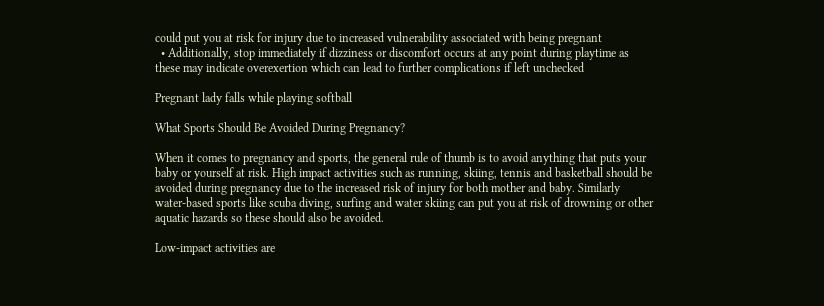could put you at risk for injury due to increased vulnerability associated with being pregnant
  • Additionally, stop immediately if dizziness or discomfort occurs at any point during playtime as these may indicate overexertion which can lead to further complications if left unchecked

Pregnant lady falls while playing softball

What Sports Should Be Avoided During Pregnancy?

When it comes to pregnancy and sports, the general rule of thumb is to avoid anything that puts your baby or yourself at risk. High impact activities such as running, skiing, tennis and basketball should be avoided during pregnancy due to the increased risk of injury for both mother and baby. Similarly water-based sports like scuba diving, surfing and water skiing can put you at risk of drowning or other aquatic hazards so these should also be avoided.

Low-impact activities are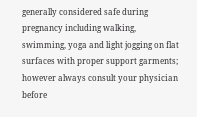generally considered safe during pregnancy including walking, swimming, yoga and light jogging on flat surfaces with proper support garments; however always consult your physician before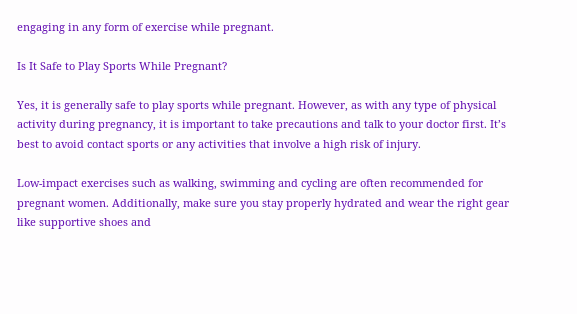engaging in any form of exercise while pregnant.

Is It Safe to Play Sports While Pregnant?

Yes, it is generally safe to play sports while pregnant. However, as with any type of physical activity during pregnancy, it is important to take precautions and talk to your doctor first. It’s best to avoid contact sports or any activities that involve a high risk of injury.

Low-impact exercises such as walking, swimming and cycling are often recommended for pregnant women. Additionally, make sure you stay properly hydrated and wear the right gear like supportive shoes and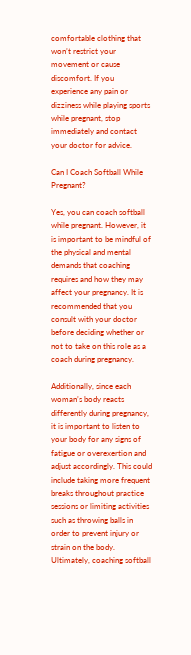comfortable clothing that won’t restrict your movement or cause discomfort. If you experience any pain or dizziness while playing sports while pregnant, stop immediately and contact your doctor for advice.

Can I Coach Softball While Pregnant?

Yes, you can coach softball while pregnant. However, it is important to be mindful of the physical and mental demands that coaching requires and how they may affect your pregnancy. It is recommended that you consult with your doctor before deciding whether or not to take on this role as a coach during pregnancy.

Additionally, since each woman’s body reacts differently during pregnancy, it is important to listen to your body for any signs of fatigue or overexertion and adjust accordingly. This could include taking more frequent breaks throughout practice sessions or limiting activities such as throwing balls in order to prevent injury or strain on the body. Ultimately, coaching softball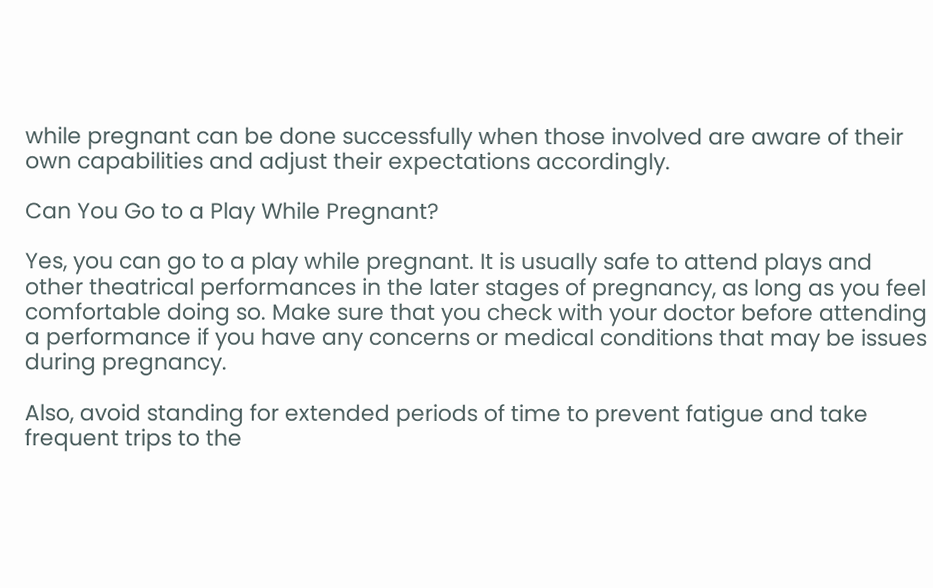while pregnant can be done successfully when those involved are aware of their own capabilities and adjust their expectations accordingly.

Can You Go to a Play While Pregnant?

Yes, you can go to a play while pregnant. It is usually safe to attend plays and other theatrical performances in the later stages of pregnancy, as long as you feel comfortable doing so. Make sure that you check with your doctor before attending a performance if you have any concerns or medical conditions that may be issues during pregnancy.

Also, avoid standing for extended periods of time to prevent fatigue and take frequent trips to the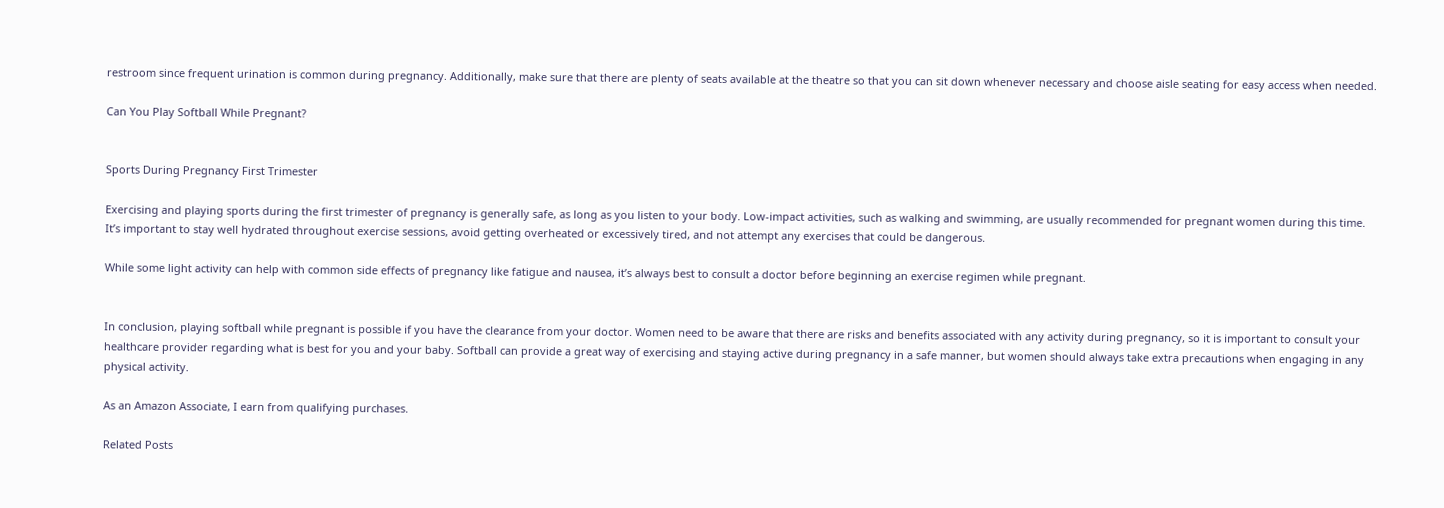restroom since frequent urination is common during pregnancy. Additionally, make sure that there are plenty of seats available at the theatre so that you can sit down whenever necessary and choose aisle seating for easy access when needed.

Can You Play Softball While Pregnant?


Sports During Pregnancy First Trimester

Exercising and playing sports during the first trimester of pregnancy is generally safe, as long as you listen to your body. Low-impact activities, such as walking and swimming, are usually recommended for pregnant women during this time. It’s important to stay well hydrated throughout exercise sessions, avoid getting overheated or excessively tired, and not attempt any exercises that could be dangerous.

While some light activity can help with common side effects of pregnancy like fatigue and nausea, it’s always best to consult a doctor before beginning an exercise regimen while pregnant.


In conclusion, playing softball while pregnant is possible if you have the clearance from your doctor. Women need to be aware that there are risks and benefits associated with any activity during pregnancy, so it is important to consult your healthcare provider regarding what is best for you and your baby. Softball can provide a great way of exercising and staying active during pregnancy in a safe manner, but women should always take extra precautions when engaging in any physical activity.

As an Amazon Associate, I earn from qualifying purchases.

Related Posts